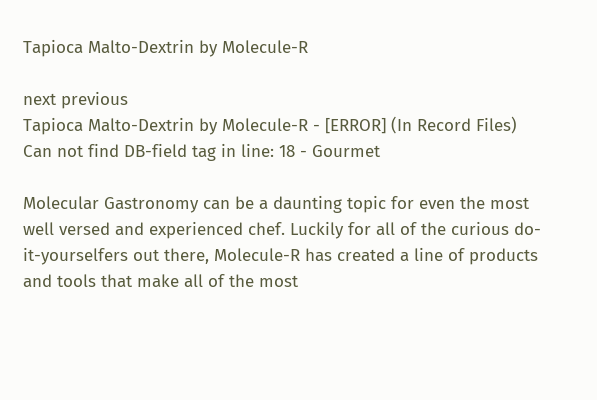Tapioca Malto-Dextrin by Molecule-R

next previous
Tapioca Malto-Dextrin by Molecule-R - [ERROR] (In Record Files) Can not find DB-field tag in line: 18 - Gourmet

Molecular Gastronomy can be a daunting topic for even the most well versed and experienced chef. Luckily for all of the curious do-it-yourselfers out there, Molecule-R has created a line of products and tools that make all of the most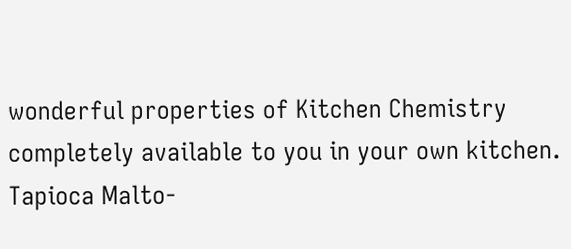wonderful properties of Kitchen Chemistry completely available to you in your own kitchen. Tapioca Malto-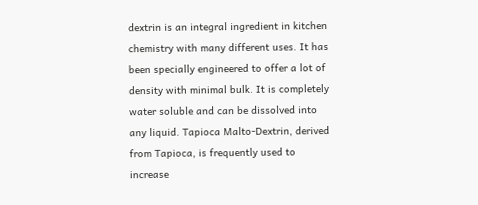dextrin is an integral ingredient in kitchen chemistry with many different uses. It has been specially engineered to offer a lot of density with minimal bulk. It is completely water soluble and can be dissolved into any liquid. Tapioca Malto-Dextrin, derived from Tapioca, is frequently used to increase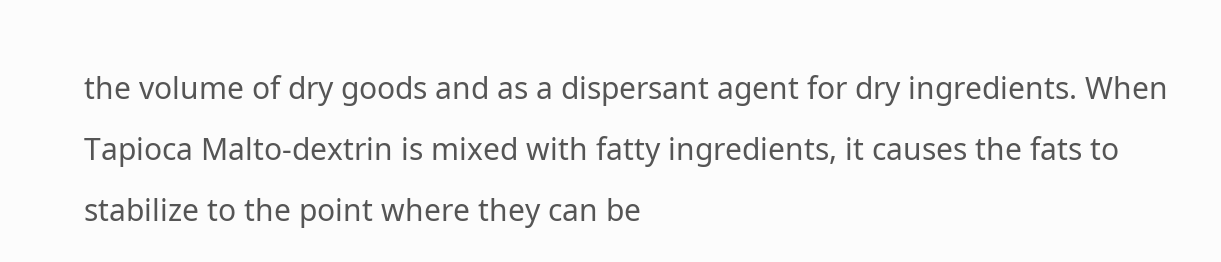the volume of dry goods and as a dispersant agent for dry ingredients. When Tapioca Malto-dextrin is mixed with fatty ingredients, it causes the fats to stabilize to the point where they can be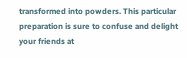transformed into powders. This particular preparation is sure to confuse and delight your friends at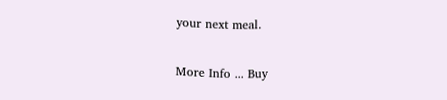your next meal.

More Info ... Buy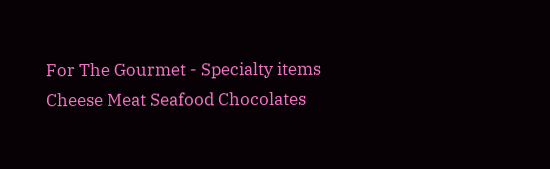For The Gourmet - Specialty items Cheese Meat Seafood Chocolates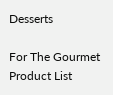Desserts

For The Gourmet Product List